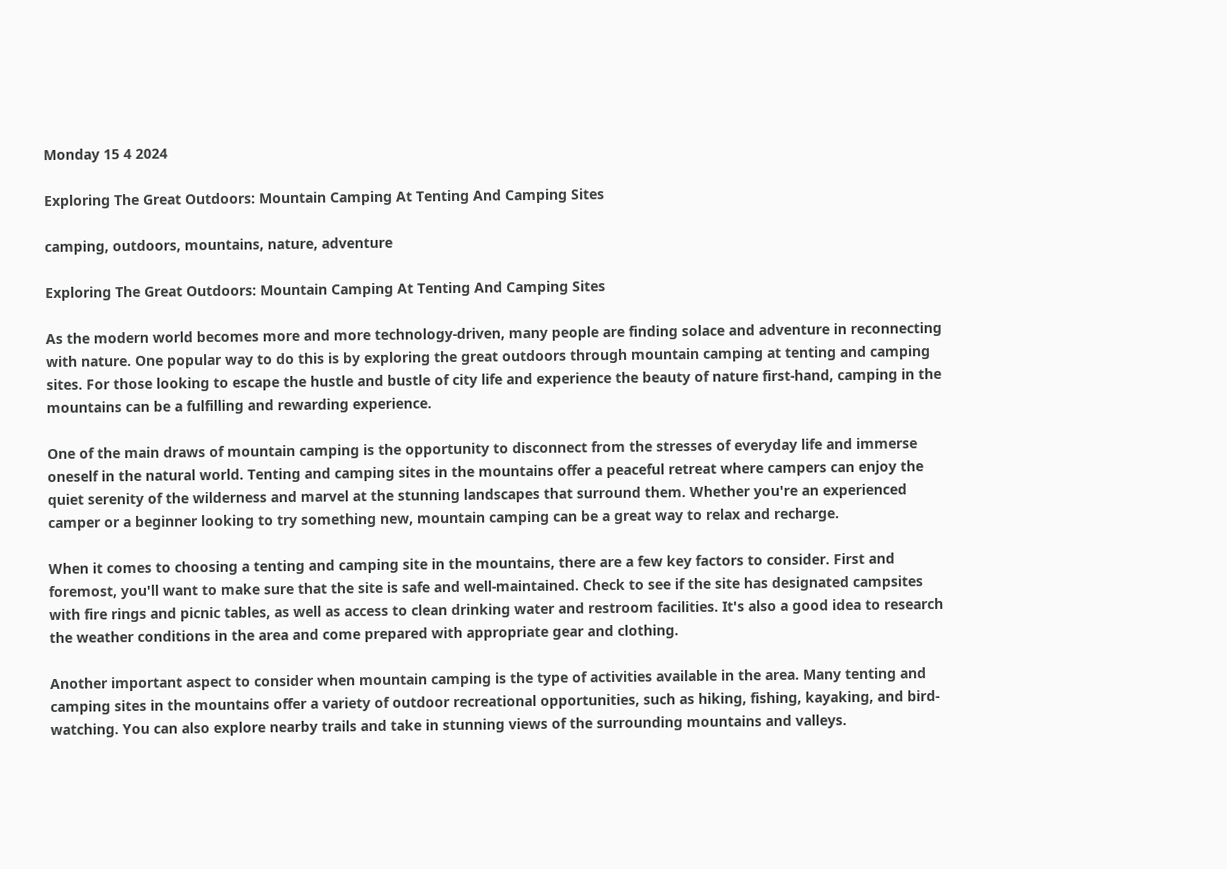Monday 15 4 2024

Exploring The Great Outdoors: Mountain Camping At Tenting And Camping Sites

camping, outdoors, mountains, nature, adventure

Exploring The Great Outdoors: Mountain Camping At Tenting And Camping Sites

As the modern world becomes more and more technology-driven, many people are finding solace and adventure in reconnecting with nature. One popular way to do this is by exploring the great outdoors through mountain camping at tenting and camping sites. For those looking to escape the hustle and bustle of city life and experience the beauty of nature first-hand, camping in the mountains can be a fulfilling and rewarding experience.

One of the main draws of mountain camping is the opportunity to disconnect from the stresses of everyday life and immerse oneself in the natural world. Tenting and camping sites in the mountains offer a peaceful retreat where campers can enjoy the quiet serenity of the wilderness and marvel at the stunning landscapes that surround them. Whether you're an experienced camper or a beginner looking to try something new, mountain camping can be a great way to relax and recharge.

When it comes to choosing a tenting and camping site in the mountains, there are a few key factors to consider. First and foremost, you'll want to make sure that the site is safe and well-maintained. Check to see if the site has designated campsites with fire rings and picnic tables, as well as access to clean drinking water and restroom facilities. It's also a good idea to research the weather conditions in the area and come prepared with appropriate gear and clothing.

Another important aspect to consider when mountain camping is the type of activities available in the area. Many tenting and camping sites in the mountains offer a variety of outdoor recreational opportunities, such as hiking, fishing, kayaking, and bird-watching. You can also explore nearby trails and take in stunning views of the surrounding mountains and valleys.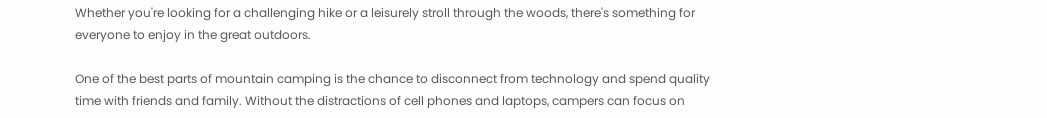Whether you're looking for a challenging hike or a leisurely stroll through the woods, there's something for everyone to enjoy in the great outdoors.

One of the best parts of mountain camping is the chance to disconnect from technology and spend quality time with friends and family. Without the distractions of cell phones and laptops, campers can focus on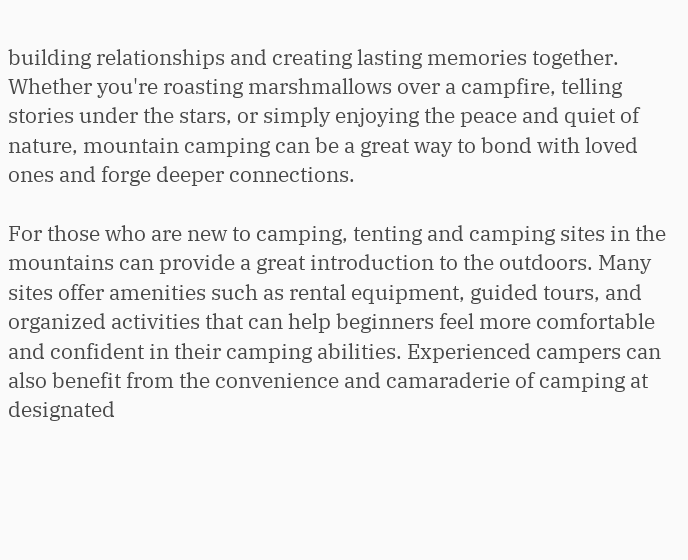building relationships and creating lasting memories together. Whether you're roasting marshmallows over a campfire, telling stories under the stars, or simply enjoying the peace and quiet of nature, mountain camping can be a great way to bond with loved ones and forge deeper connections.

For those who are new to camping, tenting and camping sites in the mountains can provide a great introduction to the outdoors. Many sites offer amenities such as rental equipment, guided tours, and organized activities that can help beginners feel more comfortable and confident in their camping abilities. Experienced campers can also benefit from the convenience and camaraderie of camping at designated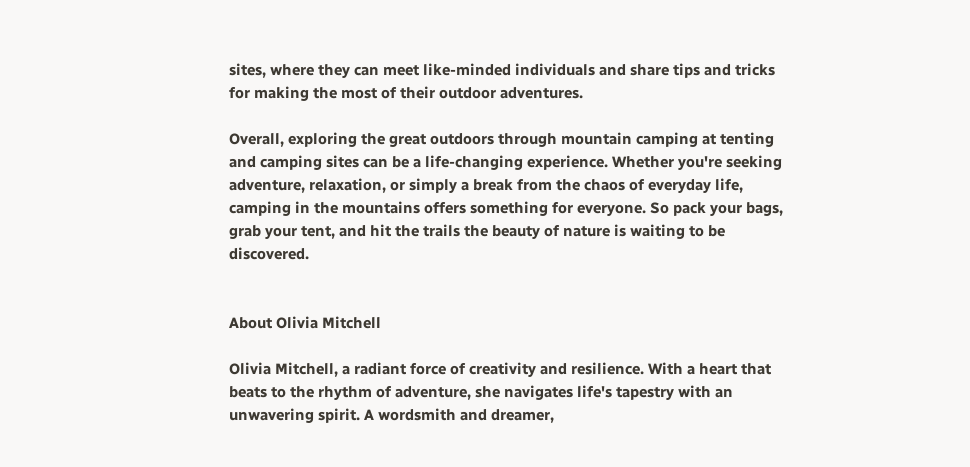sites, where they can meet like-minded individuals and share tips and tricks for making the most of their outdoor adventures.

Overall, exploring the great outdoors through mountain camping at tenting and camping sites can be a life-changing experience. Whether you're seeking adventure, relaxation, or simply a break from the chaos of everyday life, camping in the mountains offers something for everyone. So pack your bags, grab your tent, and hit the trails the beauty of nature is waiting to be discovered.


About Olivia Mitchell

Olivia Mitchell, a radiant force of creativity and resilience. With a heart that beats to the rhythm of adventure, she navigates life's tapestry with an unwavering spirit. A wordsmith and dreamer,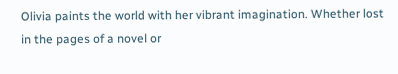Olivia paints the world with her vibrant imagination. Whether lost in the pages of a novel or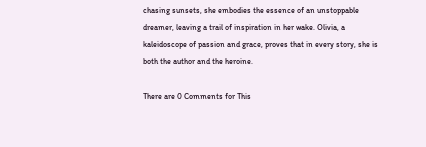chasing sunsets, she embodies the essence of an unstoppable dreamer, leaving a trail of inspiration in her wake. Olivia, a kaleidoscope of passion and grace, proves that in every story, she is both the author and the heroine.

There are 0 Comments for This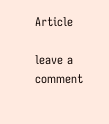Article

leave a comment